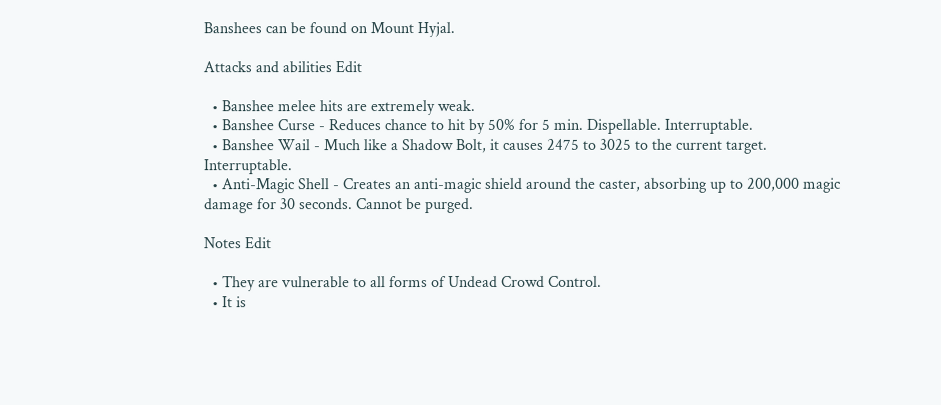Banshees can be found on Mount Hyjal.

Attacks and abilities Edit

  • Banshee melee hits are extremely weak.
  • Banshee Curse - Reduces chance to hit by 50% for 5 min. Dispellable. Interruptable.
  • Banshee Wail - Much like a Shadow Bolt, it causes 2475 to 3025 to the current target. Interruptable.
  • Anti-Magic Shell - Creates an anti-magic shield around the caster, absorbing up to 200,000 magic damage for 30 seconds. Cannot be purged.

Notes Edit

  • They are vulnerable to all forms of Undead Crowd Control.
  • It is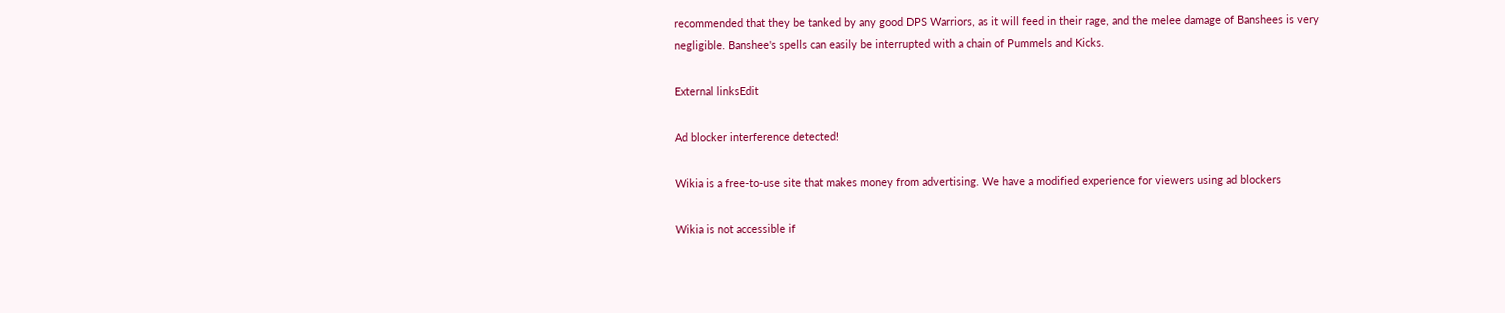recommended that they be tanked by any good DPS Warriors, as it will feed in their rage, and the melee damage of Banshees is very negligible. Banshee's spells can easily be interrupted with a chain of Pummels and Kicks.

External linksEdit

Ad blocker interference detected!

Wikia is a free-to-use site that makes money from advertising. We have a modified experience for viewers using ad blockers

Wikia is not accessible if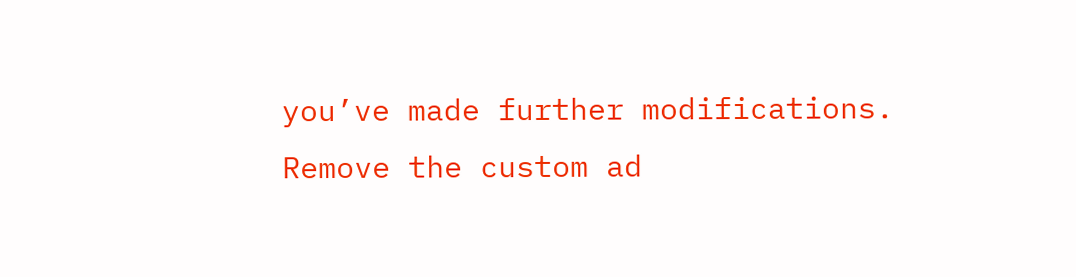you’ve made further modifications. Remove the custom ad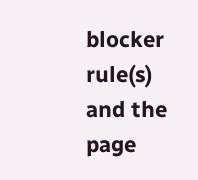blocker rule(s) and the page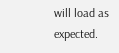will load as expected.